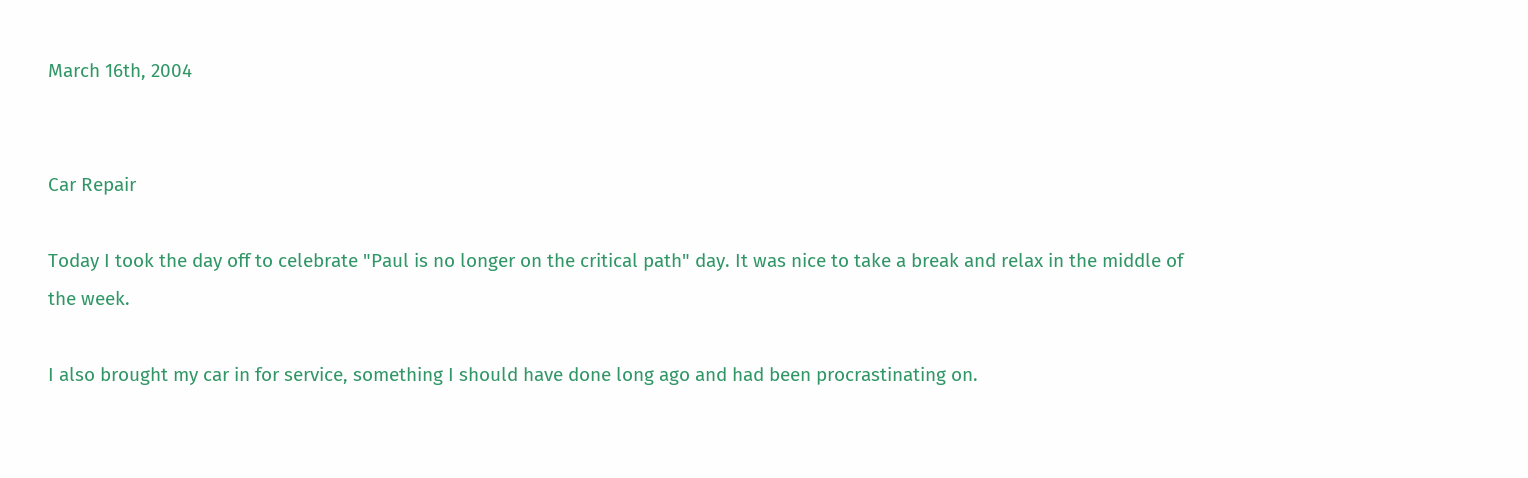March 16th, 2004


Car Repair

Today I took the day off to celebrate "Paul is no longer on the critical path" day. It was nice to take a break and relax in the middle of the week.

I also brought my car in for service, something I should have done long ago and had been procrastinating on.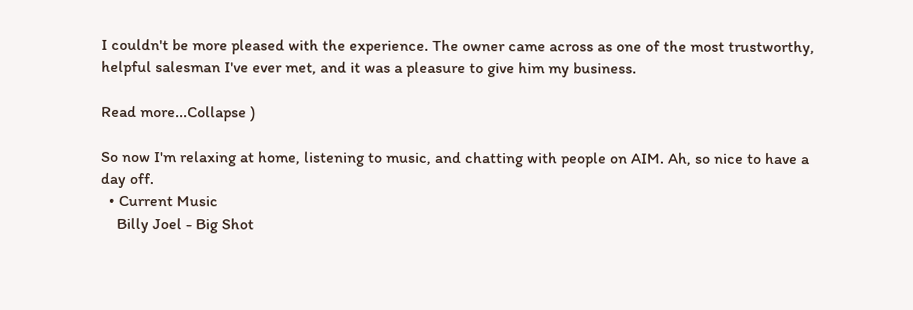I couldn't be more pleased with the experience. The owner came across as one of the most trustworthy, helpful salesman I've ever met, and it was a pleasure to give him my business.

Read more...Collapse )

So now I'm relaxing at home, listening to music, and chatting with people on AIM. Ah, so nice to have a day off.
  • Current Music
    Billy Joel - Big Shot